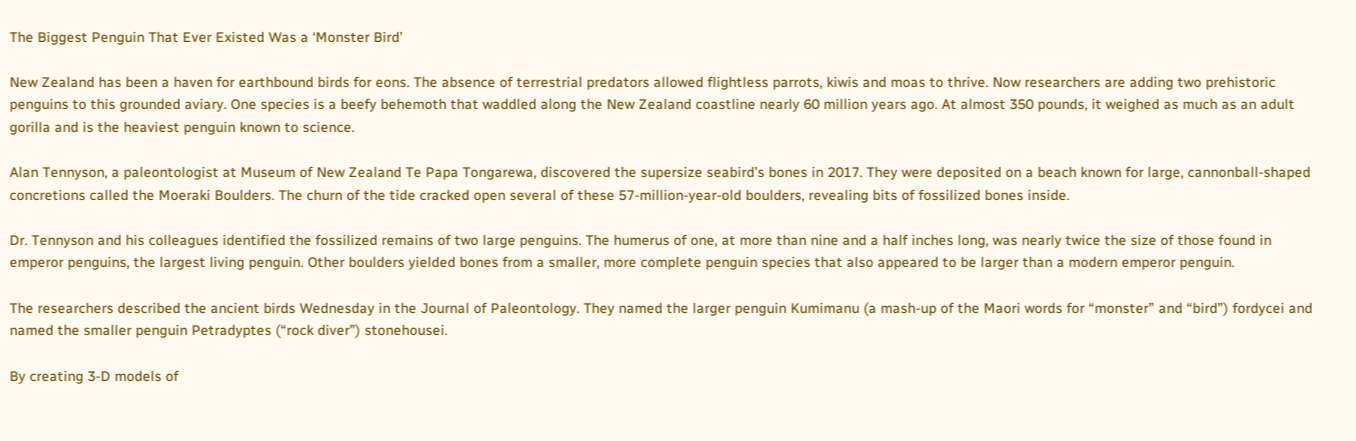The Biggest Penguin That Ever Existed Was a ‘Monster Bird’

New Zealand has been a haven for earthbound birds for eons. The absence of terrestrial predators allowed flightless parrots, kiwis and moas to thrive. Now researchers are adding two prehistoric penguins to this grounded aviary. One species is a beefy behemoth that waddled along the New Zealand coastline nearly 60 million years ago. At almost 350 pounds, it weighed as much as an adult gorilla and is the heaviest penguin known to science.

Alan Tennyson, a paleontologist at Museum of New Zealand Te Papa Tongarewa, discovered the supersize seabird’s bones in 2017. They were deposited on a beach known for large, cannonball-shaped concretions called the Moeraki Boulders. The churn of the tide cracked open several of these 57-million-year-old boulders, revealing bits of fossilized bones inside.

Dr. Tennyson and his colleagues identified the fossilized remains of two large penguins. The humerus of one, at more than nine and a half inches long, was nearly twice the size of those found in emperor penguins, the largest living penguin. Other boulders yielded bones from a smaller, more complete penguin species that also appeared to be larger than a modern emperor penguin.

The researchers described the ancient birds Wednesday in the Journal of Paleontology. They named the larger penguin Kumimanu (a mash-up of the Maori words for “monster” and “bird”) fordycei and named the smaller penguin Petradyptes (“rock diver”) stonehousei.

By creating 3-D models of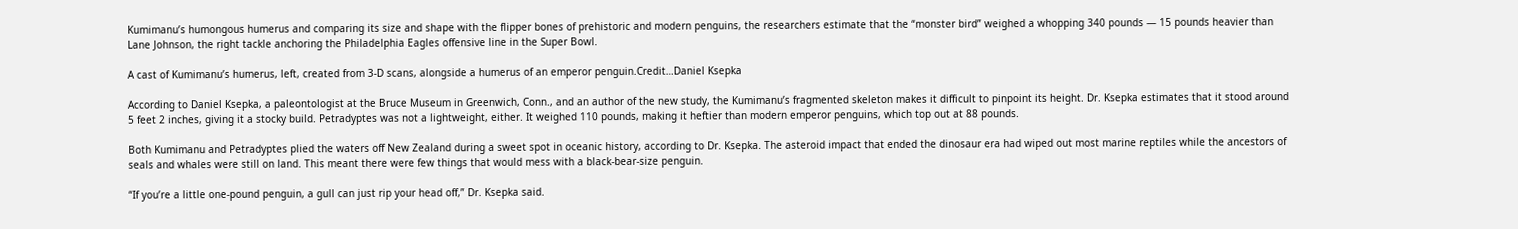Kumimanu’s humongous humerus and comparing its size and shape with the flipper bones of prehistoric and modern penguins, the researchers estimate that the “monster bird” weighed a whopping 340 pounds — 15 pounds heavier than Lane Johnson, the right tackle anchoring the Philadelphia Eagles offensive line in the Super Bowl.

A cast of Kumimanu’s humerus, left, created from 3-D scans, alongside a humerus of an emperor penguin.Credit…Daniel Ksepka

According to Daniel Ksepka, a paleontologist at the Bruce Museum in Greenwich, Conn., and an author of the new study, the Kumimanu’s fragmented skeleton makes it difficult to pinpoint its height. Dr. Ksepka estimates that it stood around 5 feet 2 inches, giving it a stocky build. Petradyptes was not a lightweight, either. It weighed 110 pounds, making it heftier than modern emperor penguins, which top out at 88 pounds.

Both Kumimanu and Petradyptes plied the waters off New Zealand during a sweet spot in oceanic history, according to Dr. Ksepka. The asteroid impact that ended the dinosaur era had wiped out most marine reptiles while the ancestors of seals and whales were still on land. This meant there were few things that would mess with a black-bear-size penguin.

“If you’re a little one-pound penguin, a gull can just rip your head off,” Dr. Ksepka said.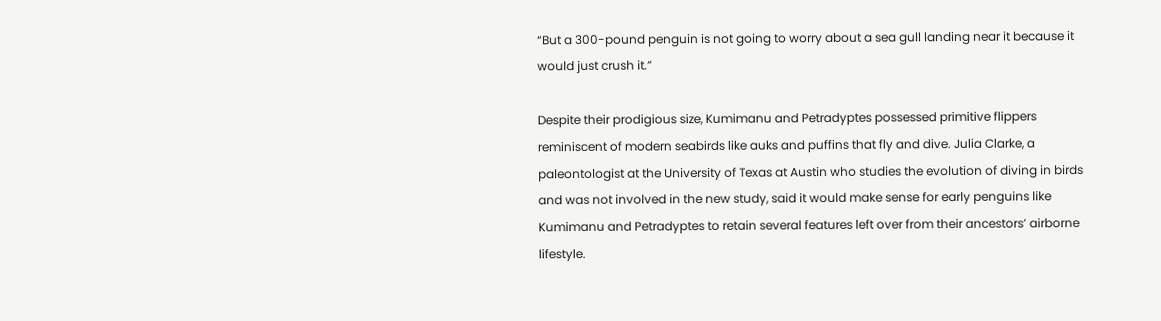“But a 300-pound penguin is not going to worry about a sea gull landing near it because it would just crush it.”

Despite their prodigious size, Kumimanu and Petradyptes possessed primitive flippers reminiscent of modern seabirds like auks and puffins that fly and dive. Julia Clarke, a paleontologist at the University of Texas at Austin who studies the evolution of diving in birds and was not involved in the new study, said it would make sense for early penguins like Kumimanu and Petradyptes to retain several features left over from their ancestors’ airborne lifestyle.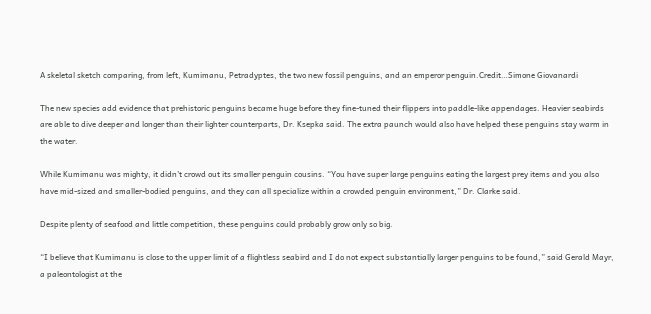A skeletal sketch comparing, from left, Kumimanu, Petradyptes, the two new fossil penguins, and an emperor penguin.Credit…Simone Giovanardi

The new species add evidence that prehistoric penguins became huge before they fine-tuned their flippers into paddle-like appendages. Heavier seabirds are able to dive deeper and longer than their lighter counterparts, Dr. Ksepka said. The extra paunch would also have helped these penguins stay warm in the water.

While Kumimanu was mighty, it didn’t crowd out its smaller penguin cousins. “You have super large penguins eating the largest prey items and you also have mid-sized and smaller-bodied penguins, and they can all specialize within a crowded penguin environment,” Dr. Clarke said.

Despite plenty of seafood and little competition, these penguins could probably grow only so big.

“I believe that Kumimanu is close to the upper limit of a flightless seabird and I do not expect substantially larger penguins to be found,” said Gerald Mayr, a paleontologist at the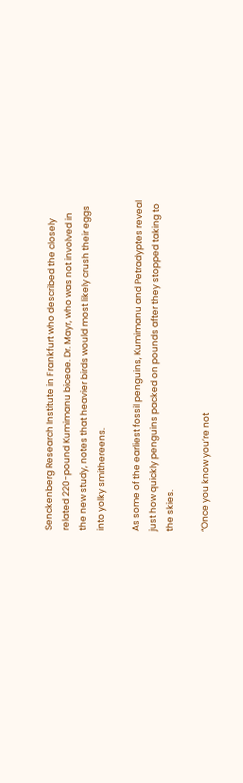Senckenberg Research Institute in Frankfurt who described the closely related 220-pound Kumimanu biceae. Dr. Mayr, who was not involved in the new study, notes that heavier birds would most likely crush their eggs into yolky smithereens.

As some of the earliest fossil penguins, Kumimanu and Petradyptes reveal just how quickly penguins packed on pounds after they stopped taking to the skies.

“Once you know you’re not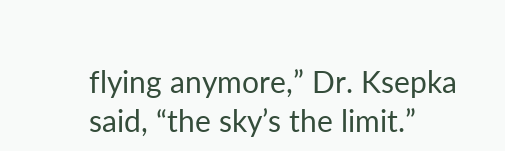flying anymore,” Dr. Ksepka said, “the sky’s the limit.”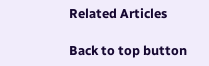Related Articles

Back to top button